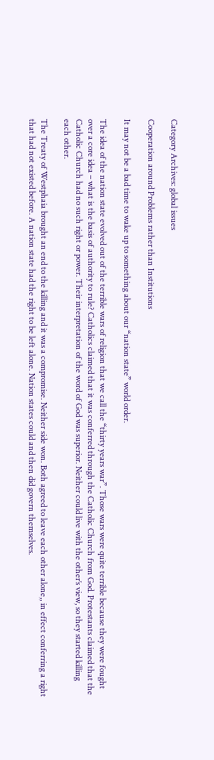Category Archives: global issues

Cooperation around Problems rather than Institutions

It may not be a bad time to wake up to something about our “nation state” world order.

The idea of the nation state evolved out of the terrible wars of religion that we call the “thirty years war”. Those wars were quite terrible because they were fought over a core idea – what is the basis of authority to rule? Catholics claimed that it was conferred through the Catholic Church from God. Protestants claimed that the Catholic Church had no such right or power. Their interpretation of the word of God was superior. Neither could live with the other’s view, so they started killing each other.

The Treaty of Westphaia brought an end to the killing and it was a compromise. Neither side won. Both agreed to leave each other alone,, in effect conferring a right that had not existed before. A nation state had the right to be left alone. Nation states could and then did govern themselves.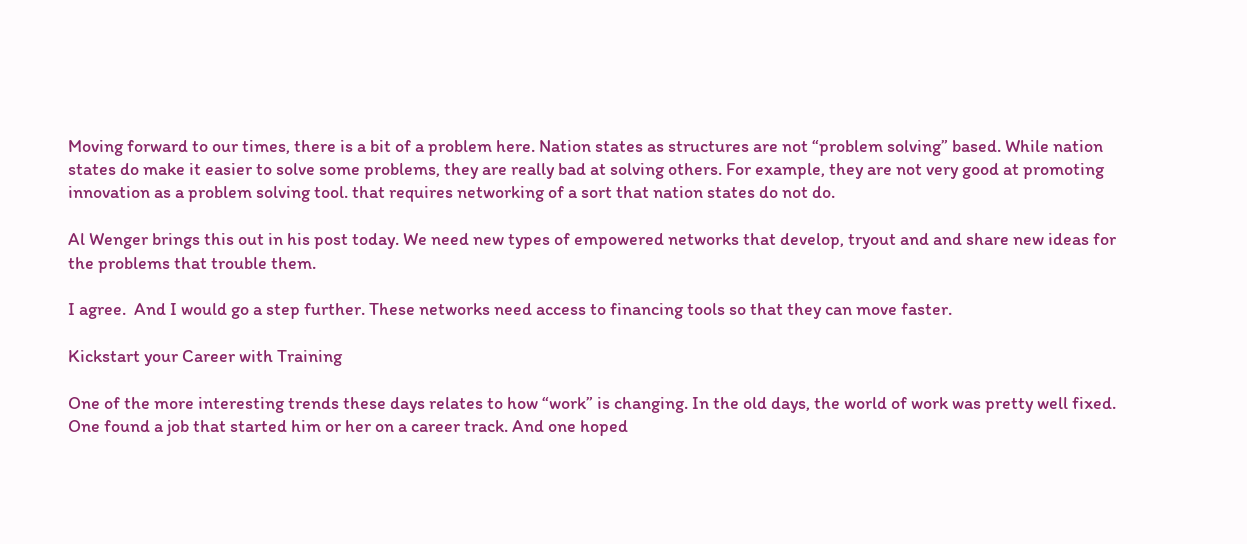Moving forward to our times, there is a bit of a problem here. Nation states as structures are not “problem solving” based. While nation states do make it easier to solve some problems, they are really bad at solving others. For example, they are not very good at promoting innovation as a problem solving tool. that requires networking of a sort that nation states do not do.

Al Wenger brings this out in his post today. We need new types of empowered networks that develop, tryout and and share new ideas for the problems that trouble them.

I agree.  And I would go a step further. These networks need access to financing tools so that they can move faster.

Kickstart your Career with Training

One of the more interesting trends these days relates to how “work” is changing. In the old days, the world of work was pretty well fixed. One found a job that started him or her on a career track. And one hoped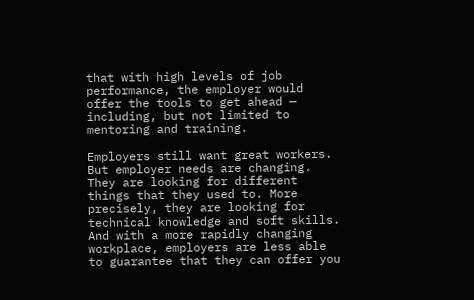that with high levels of job performance, the employer would offer the tools to get ahead — including, but not limited to mentoring and training.

Employers still want great workers. But employer needs are changing. They are looking for different things that they used to. More precisely, they are looking for technical knowledge and soft skills. And with a more rapidly changing workplace, employers are less able to guarantee that they can offer you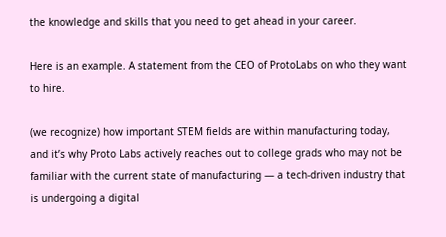the knowledge and skills that you need to get ahead in your career.

Here is an example. A statement from the CEO of ProtoLabs on who they want to hire.

(we recognize) how important STEM fields are within manufacturing today, and it’s why Proto Labs actively reaches out to college grads who may not be familiar with the current state of manufacturing — a tech-driven industry that is undergoing a digital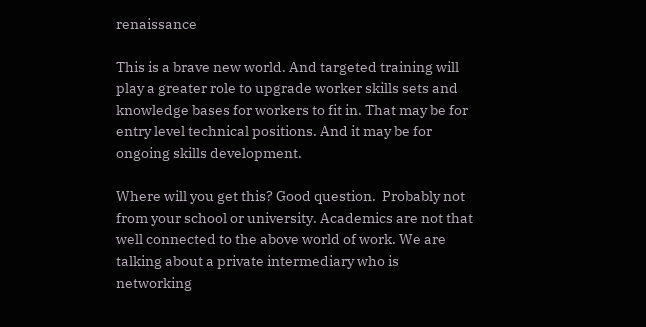renaissance

This is a brave new world. And targeted training will play a greater role to upgrade worker skills sets and knowledge bases for workers to fit in. That may be for entry level technical positions. And it may be for ongoing skills development.

Where will you get this? Good question.  Probably not from your school or university. Academics are not that well connected to the above world of work. We are talking about a private intermediary who is networking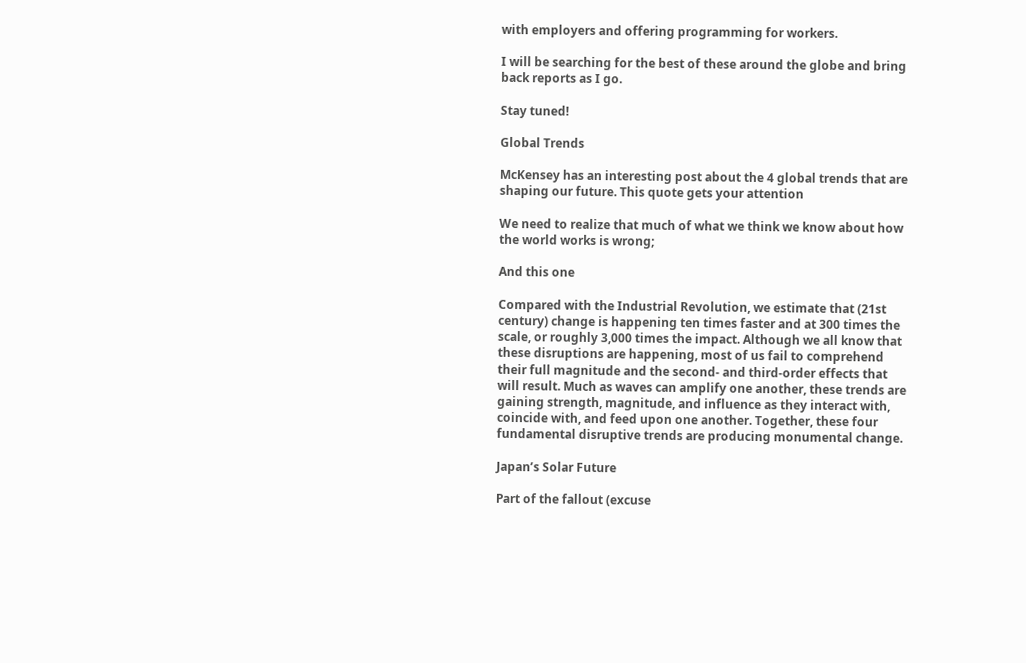with employers and offering programming for workers.

I will be searching for the best of these around the globe and bring back reports as I go.

Stay tuned!

Global Trends

McKensey has an interesting post about the 4 global trends that are shaping our future. This quote gets your attention

We need to realize that much of what we think we know about how the world works is wrong;

And this one

Compared with the Industrial Revolution, we estimate that (21st century) change is happening ten times faster and at 300 times the scale, or roughly 3,000 times the impact. Although we all know that these disruptions are happening, most of us fail to comprehend their full magnitude and the second- and third-order effects that will result. Much as waves can amplify one another, these trends are gaining strength, magnitude, and influence as they interact with, coincide with, and feed upon one another. Together, these four fundamental disruptive trends are producing monumental change.

Japan’s Solar Future

Part of the fallout (excuse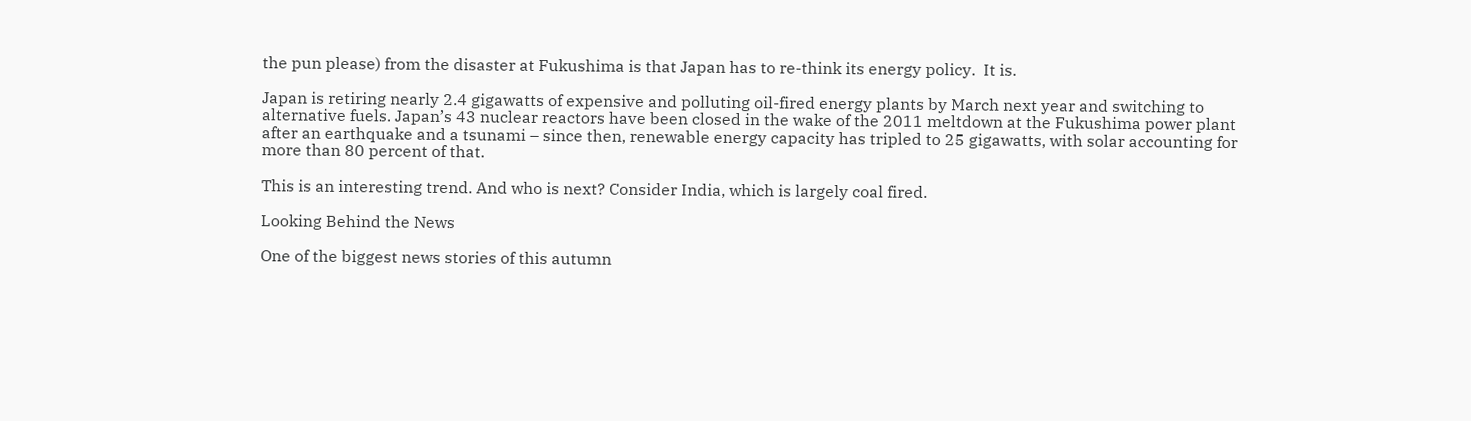the pun please) from the disaster at Fukushima is that Japan has to re-think its energy policy.  It is.

Japan is retiring nearly 2.4 gigawatts of expensive and polluting oil-fired energy plants by March next year and switching to alternative fuels. Japan’s 43 nuclear reactors have been closed in the wake of the 2011 meltdown at the Fukushima power plant after an earthquake and a tsunami – since then, renewable energy capacity has tripled to 25 gigawatts, with solar accounting for more than 80 percent of that.

This is an interesting trend. And who is next? Consider India, which is largely coal fired.

Looking Behind the News

One of the biggest news stories of this autumn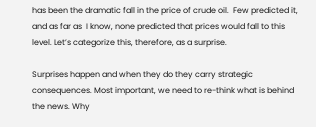has been the dramatic fall in the price of crude oil.  Few predicted it, and as far as  I know, none predicted that prices would fall to this level. Let’s categorize this, therefore, as a surprise.

Surprises happen and when they do they carry strategic consequences. Most important, we need to re-think what is behind the news. Why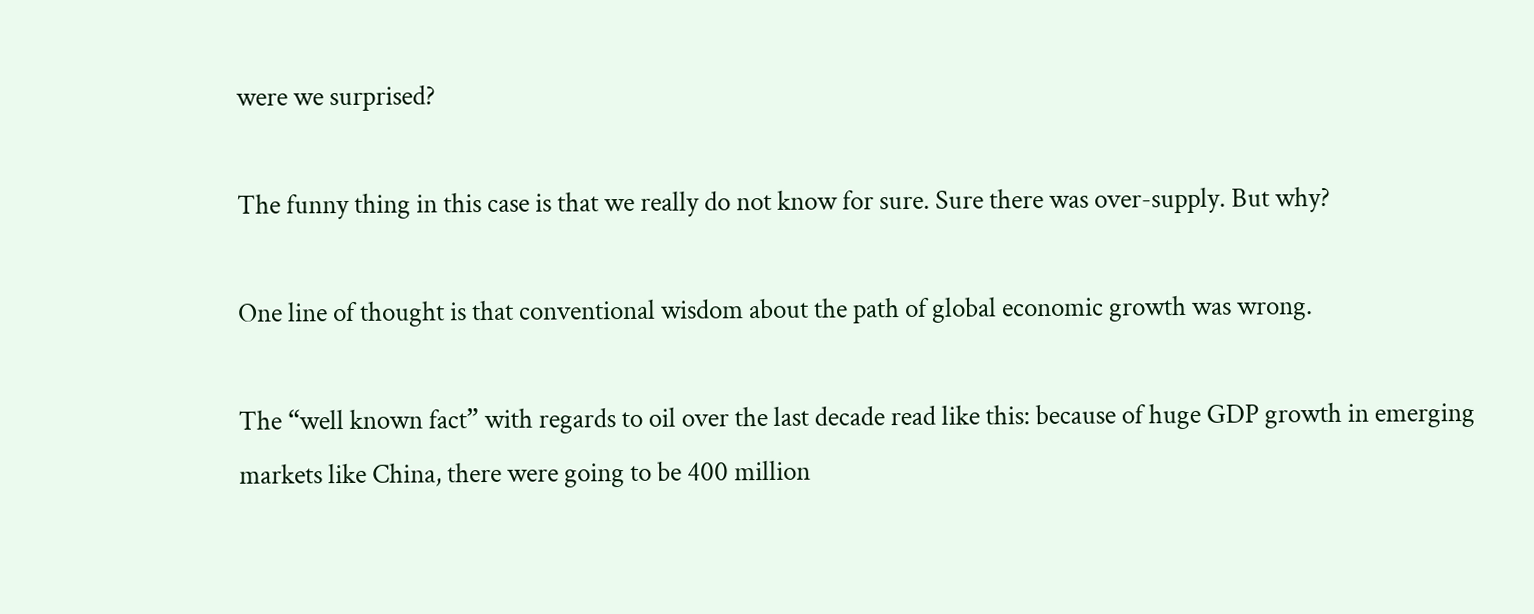were we surprised?

The funny thing in this case is that we really do not know for sure. Sure there was over-supply. But why?

One line of thought is that conventional wisdom about the path of global economic growth was wrong.

The “well known fact” with regards to oil over the last decade read like this: because of huge GDP growth in emerging markets like China, there were going to be 400 million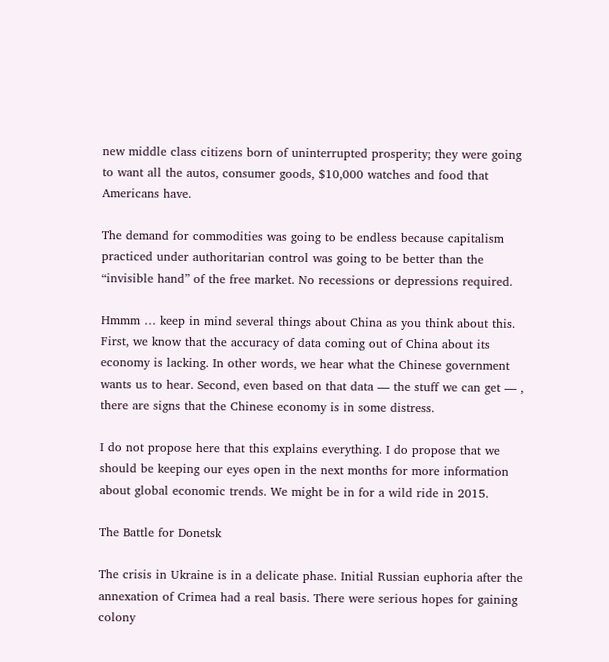new middle class citizens born of uninterrupted prosperity; they were going to want all the autos, consumer goods, $10,000 watches and food that Americans have.

The demand for commodities was going to be endless because capitalism practiced under authoritarian control was going to be better than the “invisible hand” of the free market. No recessions or depressions required.

Hmmm … keep in mind several things about China as you think about this. First, we know that the accuracy of data coming out of China about its economy is lacking. In other words, we hear what the Chinese government wants us to hear. Second, even based on that data — the stuff we can get — , there are signs that the Chinese economy is in some distress.

I do not propose here that this explains everything. I do propose that we should be keeping our eyes open in the next months for more information about global economic trends. We might be in for a wild ride in 2015.

The Battle for Donetsk

The crisis in Ukraine is in a delicate phase. Initial Russian euphoria after the annexation of Crimea had a real basis. There were serious hopes for gaining colony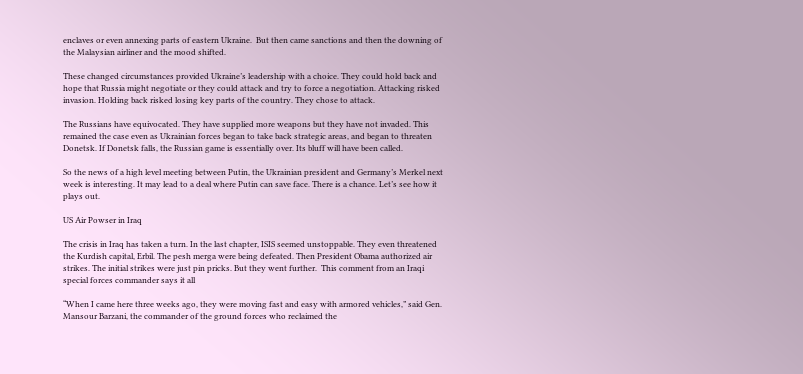enclaves or even annexing parts of eastern Ukraine.  But then came sanctions and then the downing of the Malaysian airliner and the mood shifted.

These changed circumstances provided Ukraine’s leadership with a choice. They could hold back and hope that Russia might negotiate or they could attack and try to force a negotiation. Attacking risked invasion. Holding back risked losing key parts of the country. They chose to attack.

The Russians have equivocated. They have supplied more weapons but they have not invaded. This remained the case even as Ukrainian forces began to take back strategic areas, and began to threaten Donetsk. If Donetsk falls, the Russian game is essentially over. Its bluff will have been called.

So the news of a high level meeting between Putin, the Ukrainian president and Germany’s Merkel next week is interesting. It may lead to a deal where Putin can save face. There is a chance. Let’s see how it plays out.

US Air Powser in Iraq

The crisis in Iraq has taken a turn. In the last chapter, ISIS seemed unstoppable. They even threatened the Kurdish capital, Erbil. The pesh merga were being defeated. Then President Obama authorized air strikes. The initial strikes were just pin pricks. But they went further.  This comment from an Iraqi special forces commander says it all

“When I came here three weeks ago, they were moving fast and easy with armored vehicles,” said Gen. Mansour Barzani, the commander of the ground forces who reclaimed the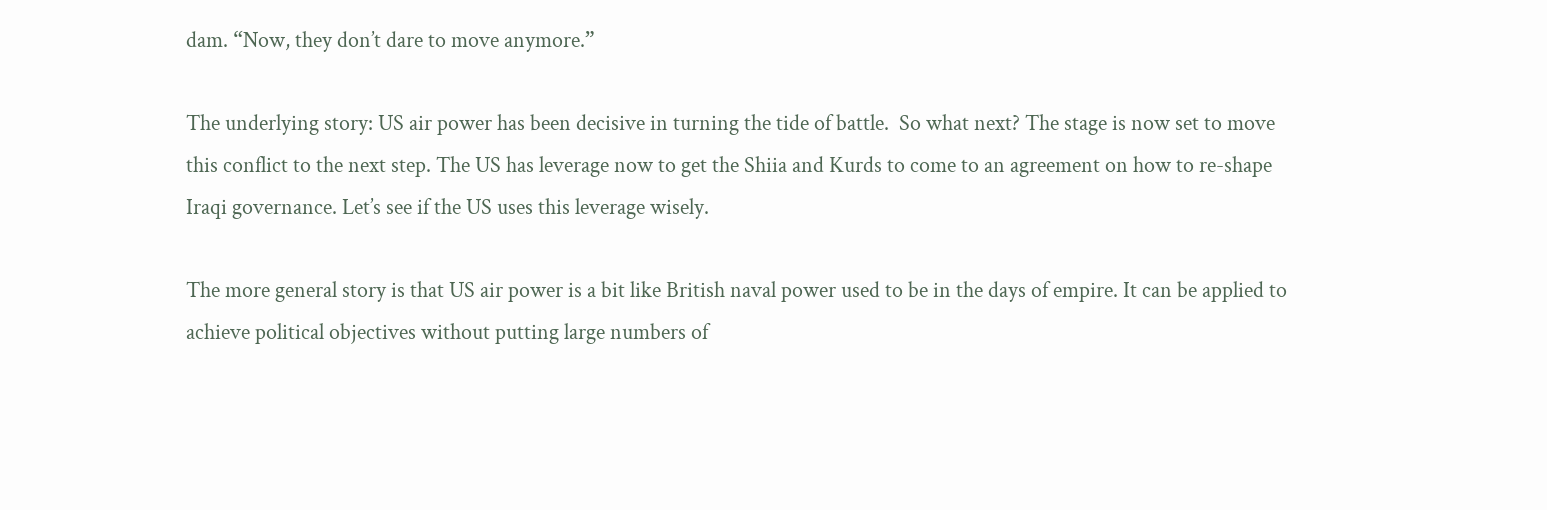dam. “Now, they don’t dare to move anymore.”

The underlying story: US air power has been decisive in turning the tide of battle.  So what next? The stage is now set to move this conflict to the next step. The US has leverage now to get the Shiia and Kurds to come to an agreement on how to re-shape Iraqi governance. Let’s see if the US uses this leverage wisely.

The more general story is that US air power is a bit like British naval power used to be in the days of empire. It can be applied to achieve political objectives without putting large numbers of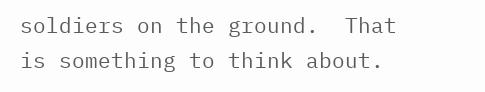soldiers on the ground.  That is something to think about.